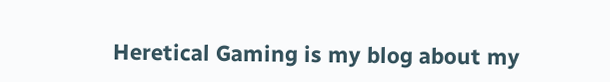Heretical Gaming is my blog about my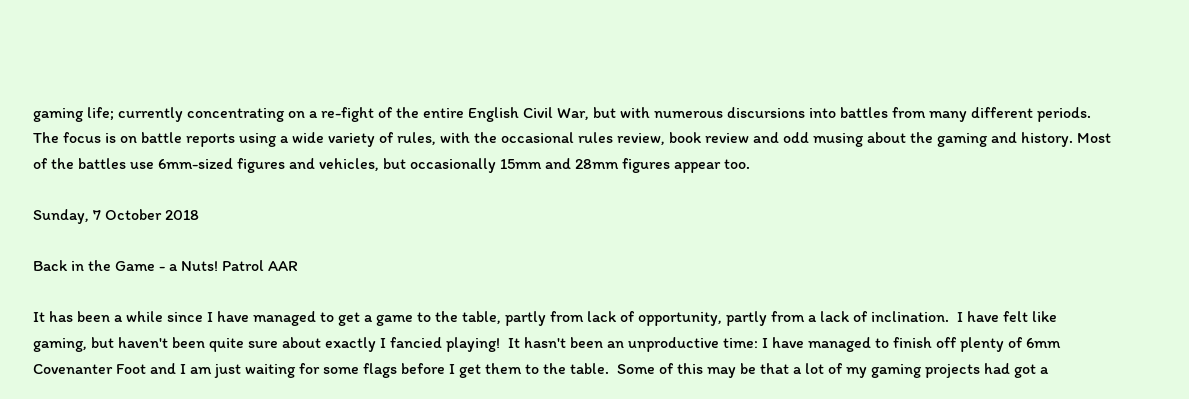gaming life; currently concentrating on a re-fight of the entire English Civil War, but with numerous discursions into battles from many different periods. The focus is on battle reports using a wide variety of rules, with the occasional rules review, book review and odd musing about the gaming and history. Most of the battles use 6mm-sized figures and vehicles, but occasionally 15mm and 28mm figures appear too.

Sunday, 7 October 2018

Back in the Game - a Nuts! Patrol AAR

It has been a while since I have managed to get a game to the table, partly from lack of opportunity, partly from a lack of inclination.  I have felt like gaming, but haven't been quite sure about exactly I fancied playing!  It hasn't been an unproductive time: I have managed to finish off plenty of 6mm Covenanter Foot and I am just waiting for some flags before I get them to the table.  Some of this may be that a lot of my gaming projects had got a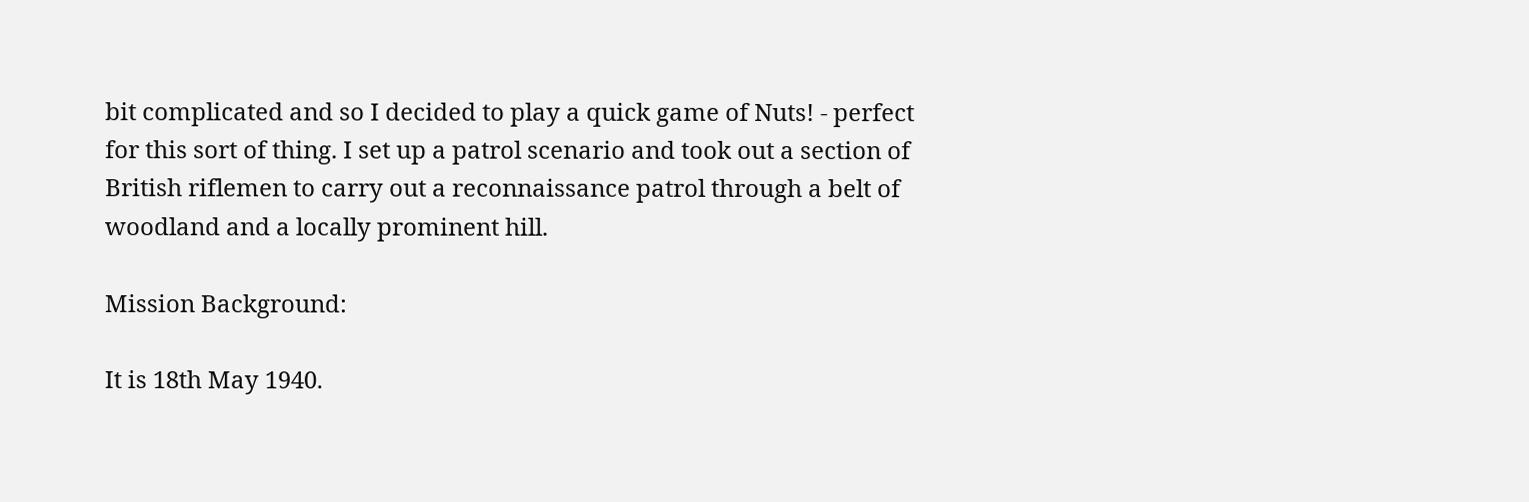bit complicated and so I decided to play a quick game of Nuts! - perfect for this sort of thing. I set up a patrol scenario and took out a section of British riflemen to carry out a reconnaissance patrol through a belt of woodland and a locally prominent hill.

Mission Background:

It is 18th May 1940.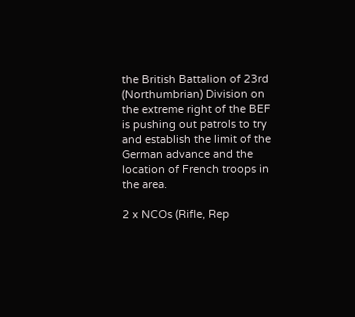the British Battalion of 23rd (Northumbrian) Division on the extreme right of the BEF is pushing out patrols to try and establish the limit of the German advance and the location of French troops in the area.

2 x NCOs (Rifle, Rep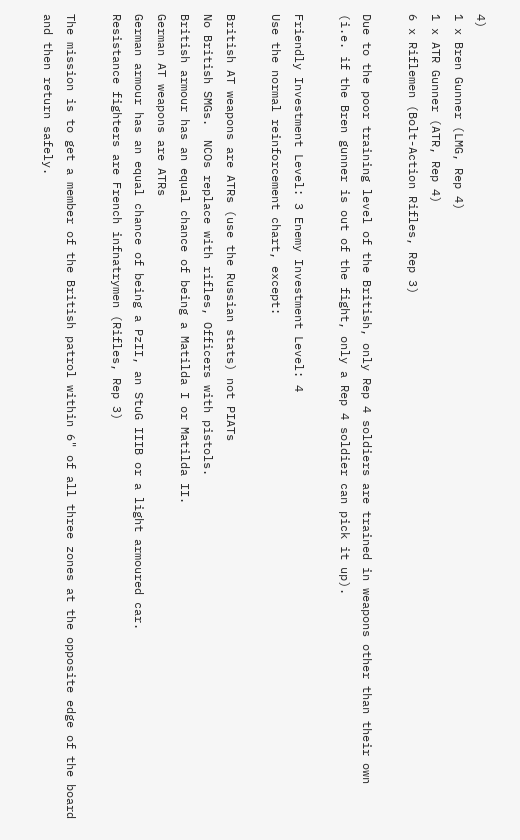4)
1 x Bren Gunner (LMG, Rep 4)
1 x ATR Gunner (ATR, Rep 4)
6 x Riflemen (Bolt-Action Rifles, Rep 3)

Due to the poor training level of the British, only Rep 4 soldiers are trained in weapons other than their own (i.e. if the Bren gunner is out of the fight, only a Rep 4 soldier can pick it up).

Friendly Investment Level: 3 Enemy Investment Level: 4
Use the normal reinforcement chart, except:

British AT weapons are ATRs (use the Russian stats) not PIATs
No British SMGs.  NCOs replace with rifles, Officers with pistols.
British armour has an equal chance of being a Matilda I or Matilda II.
German AT weapons are ATRs
German armour has an equal chance of being a PzII, an StuG IIIB or a light armoured car.
Resistance fighters are French infnatrymen (Rifles, Rep 3)

The mission is to get a member of the British patrol within 6" of all three zones at the opposite edge of the board and then return safely.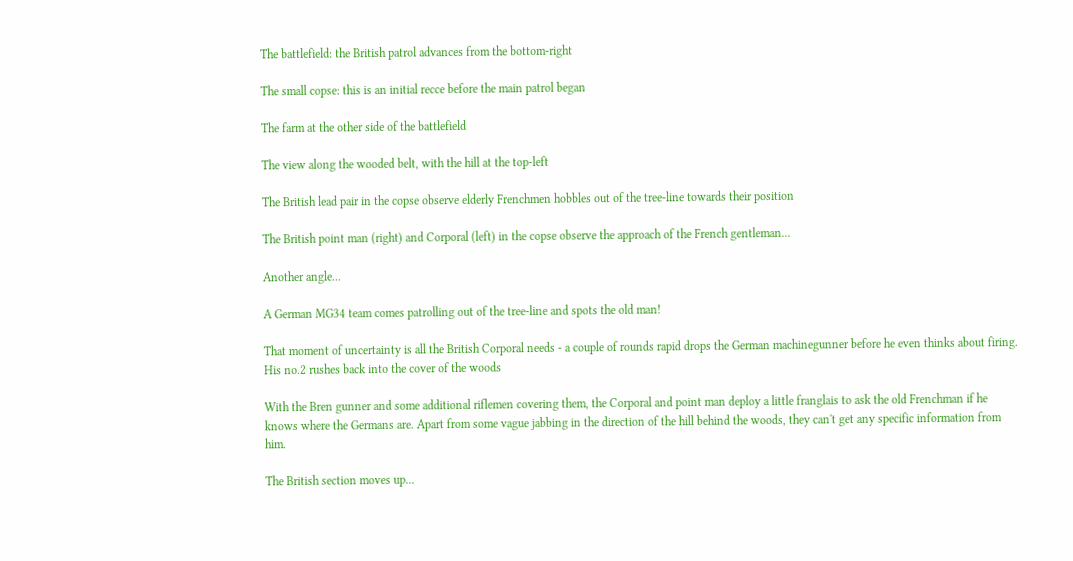The battlefield: the British patrol advances from the bottom-right

The small copse: this is an initial recce before the main patrol began

The farm at the other side of the battlefield

The view along the wooded belt, with the hill at the top-left

The British lead pair in the copse observe elderly Frenchmen hobbles out of the tree-line towards their position

The British point man (right) and Corporal (left) in the copse observe the approach of the French gentleman...

Another angle...

A German MG34 team comes patrolling out of the tree-line and spots the old man!

That moment of uncertainty is all the British Corporal needs - a couple of rounds rapid drops the German machinegunner before he even thinks about firing.  His no.2 rushes back into the cover of the woods

With the Bren gunner and some additional riflemen covering them, the Corporal and point man deploy a little franglais to ask the old Frenchman if he knows where the Germans are. Apart from some vague jabbing in the direction of the hill behind the woods, they can't get any specific information from him.

The British section moves up...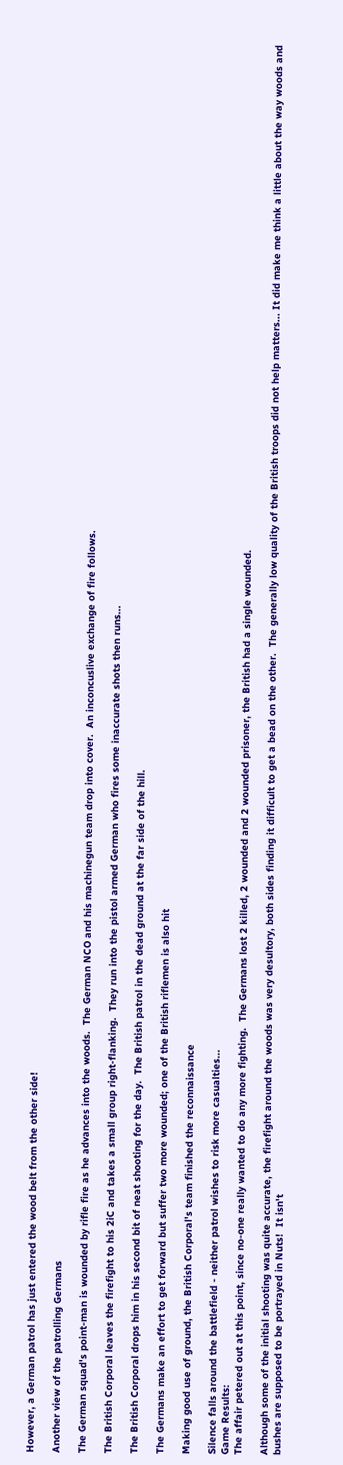However, a German patrol has just entered the wood belt from the other side!

Another view of the patrolling Germans

The German squad's point-man is wounded by rifle fire as he advances into the woods.  The German NCO and his machinegun team drop into cover.  An inconcuslive exchange of fire follows.

The British Corporal leaves the firefight to his 2iC and takes a small group right-flanking.  They run into the pistol armed German who fires some inaccurate shots then runs...

The British Corporal drops him in his second bit of neat shooting for the day.  The British patrol in the dead ground at the far side of the hill.

The Germans make an effort to get forward but suffer two more wounded; one of the British riflemen is also hit

Making good use of ground, the British Corporal's team finished the reconnaissance

Silence falls around the battlefield - neither patrol wishes to risk more casualties...
Game Results:
The affair petered out at this point, since no-one really wanted to do any more fighting.  The Germans lost 2 killed, 2 wounded and 2 wounded prisoner, the British had a single wounded.

Although some of the initial shooting was quite accurate, the firefight around the woods was very desultory, both sides finding it difficult to get a bead on the other.  The generally low quality of the British troops did not help matters... It did make me think a little about the way woods and bushes are supposed to be portrayed in Nuts!  It isn't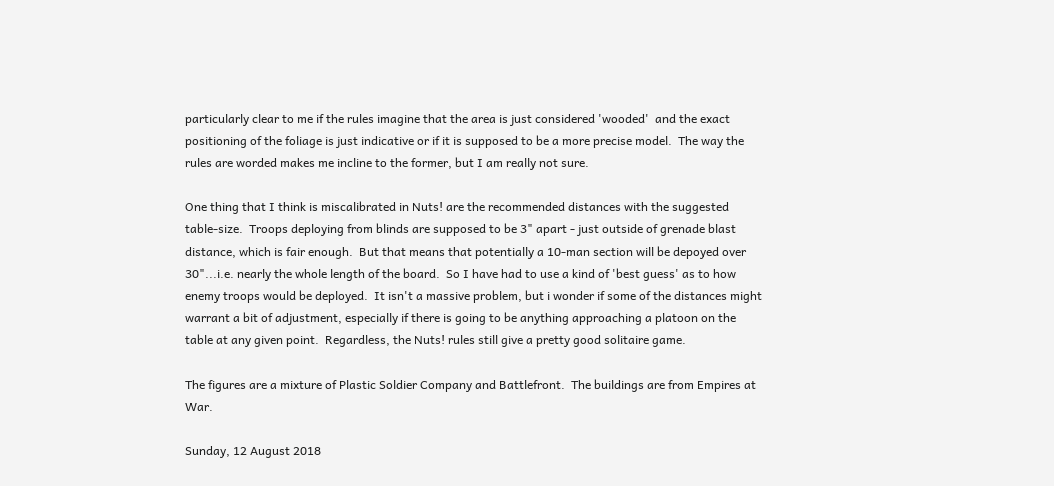particularly clear to me if the rules imagine that the area is just considered 'wooded'  and the exact positioning of the foliage is just indicative or if it is supposed to be a more precise model.  The way the rules are worded makes me incline to the former, but I am really not sure.

One thing that I think is miscalibrated in Nuts! are the recommended distances with the suggested table-size.  Troops deploying from blinds are supposed to be 3" apart - just outside of grenade blast distance, which is fair enough.  But that means that potentially a 10-man section will be depoyed over 30"...i.e. nearly the whole length of the board.  So I have had to use a kind of 'best guess' as to how enemy troops would be deployed.  It isn't a massive problem, but i wonder if some of the distances might warrant a bit of adjustment, especially if there is going to be anything approaching a platoon on the table at any given point.  Regardless, the Nuts! rules still give a pretty good solitaire game.

The figures are a mixture of Plastic Soldier Company and Battlefront.  The buildings are from Empires at War.

Sunday, 12 August 2018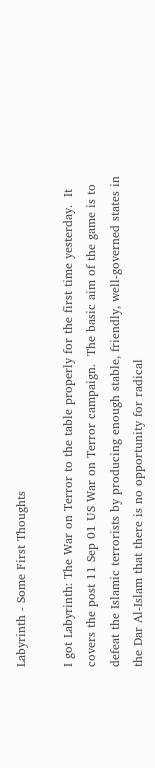Labyrinth - Some First Thoughts

I got Labyrinth: The War on Terror to the table properly for the first time yesterday.  It covers the post 11 Sep 01 US War on Terror campaign.  The basic aim of the game is to defeat the Islamic terrorists by producing enough stable, friendly, well-governed states in the Dar Al-Islam that there is no opportunity for radical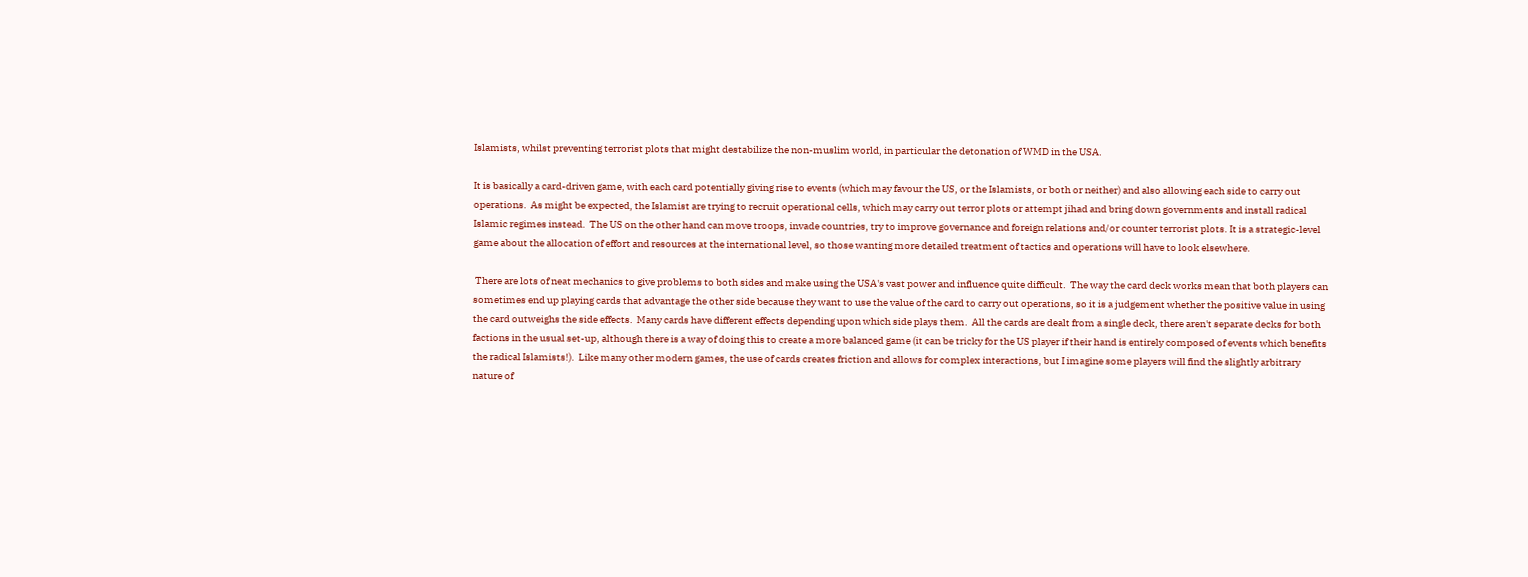Islamists, whilst preventing terrorist plots that might destabilize the non-muslim world, in particular the detonation of WMD in the USA.

It is basically a card-driven game, with each card potentially giving rise to events (which may favour the US, or the Islamists, or both or neither) and also allowing each side to carry out operations.  As might be expected, the Islamist are trying to recruit operational cells, which may carry out terror plots or attempt jihad and bring down governments and install radical Islamic regimes instead.  The US on the other hand can move troops, invade countries, try to improve governance and foreign relations and/or counter terrorist plots. It is a strategic-level game about the allocation of effort and resources at the international level, so those wanting more detailed treatment of tactics and operations will have to look elsewhere.

 There are lots of neat mechanics to give problems to both sides and make using the USA's vast power and influence quite difficult.  The way the card deck works mean that both players can sometimes end up playing cards that advantage the other side because they want to use the value of the card to carry out operations, so it is a judgement whether the positive value in using the card outweighs the side effects.  Many cards have different effects depending upon which side plays them.  All the cards are dealt from a single deck, there aren't separate decks for both factions in the usual set-up, although there is a way of doing this to create a more balanced game (it can be tricky for the US player if their hand is entirely composed of events which benefits the radical Islamists!).  Like many other modern games, the use of cards creates friction and allows for complex interactions, but I imagine some players will find the slightly arbitrary nature of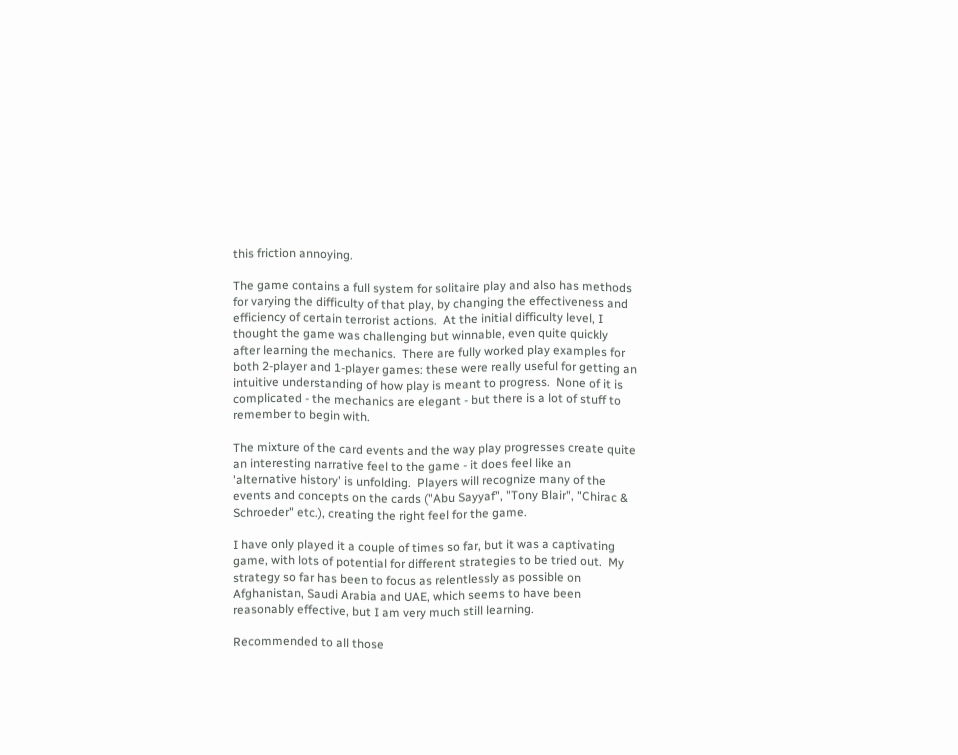this friction annoying.

The game contains a full system for solitaire play and also has methods for varying the difficulty of that play, by changing the effectiveness and efficiency of certain terrorist actions.  At the initial difficulty level, I thought the game was challenging but winnable, even quite quickly after learning the mechanics.  There are fully worked play examples for both 2-player and 1-player games: these were really useful for getting an intuitive understanding of how play is meant to progress.  None of it is complicated - the mechanics are elegant - but there is a lot of stuff to remember to begin with.

The mixture of the card events and the way play progresses create quite an interesting narrative feel to the game - it does feel like an 'alternative history' is unfolding.  Players will recognize many of the events and concepts on the cards ("Abu Sayyaf", "Tony Blair", "Chirac & Schroeder" etc.), creating the right feel for the game.

I have only played it a couple of times so far, but it was a captivating game, with lots of potential for different strategies to be tried out.  My strategy so far has been to focus as relentlessly as possible on Afghanistan, Saudi Arabia and UAE, which seems to have been reasonably effective, but I am very much still learning.

Recommended to all those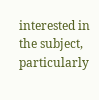interested in the subject, particularly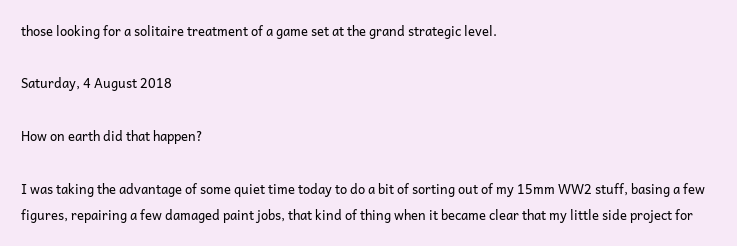those looking for a solitaire treatment of a game set at the grand strategic level.

Saturday, 4 August 2018

How on earth did that happen?

I was taking the advantage of some quiet time today to do a bit of sorting out of my 15mm WW2 stuff, basing a few figures, repairing a few damaged paint jobs, that kind of thing when it became clear that my little side project for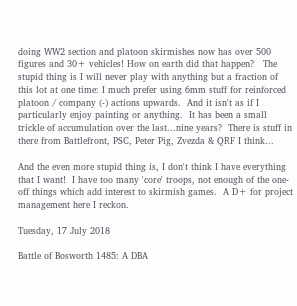doing WW2 section and platoon skirmishes now has over 500 figures and 30+ vehicles! How on earth did that happen?   The stupid thing is I will never play with anything but a fraction of this lot at one time: I much prefer using 6mm stuff for reinforced platoon / company (-) actions upwards.  And it isn't as if I particularly enjoy painting or anything.  It has been a small trickle of accumulation over the last...nine years?  There is stuff in there from Battlefront, PSC, Peter Pig, Zvezda & QRF I think...

And the even more stupid thing is, I don't think I have everything that I want!  I have too many 'core' troops, not enough of the one-off things which add interest to skirmish games.  A D+ for project management here I reckon.

Tuesday, 17 July 2018

Battle of Bosworth 1485: A DBA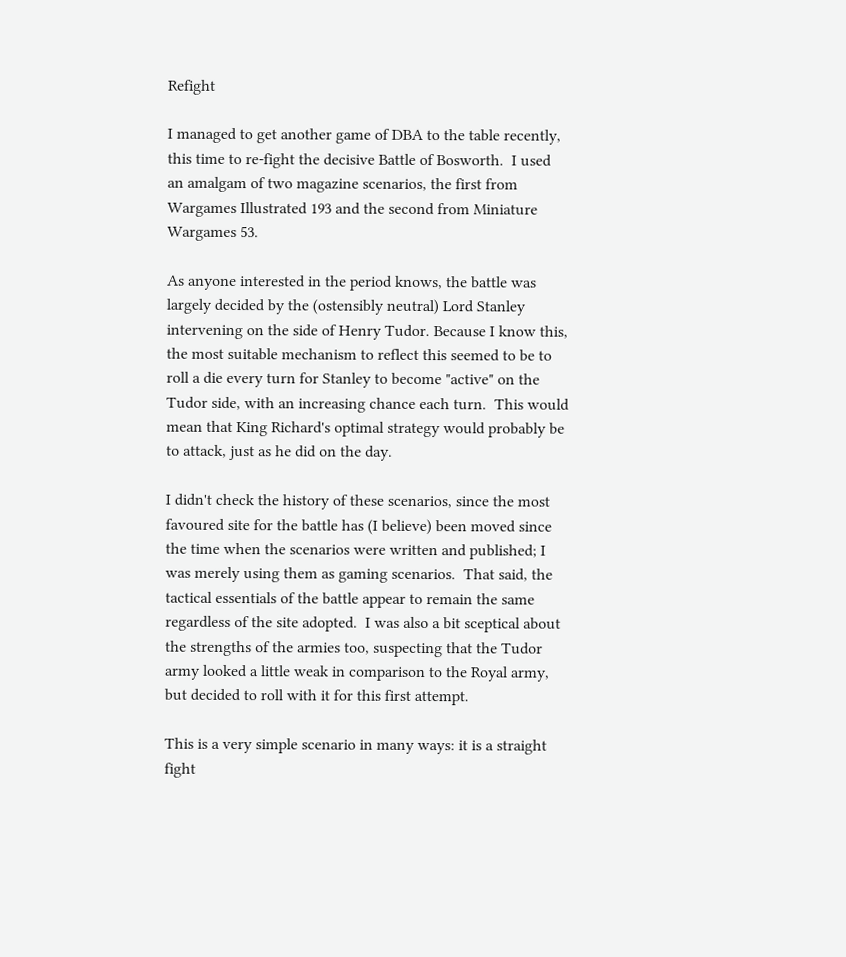Refight

I managed to get another game of DBA to the table recently, this time to re-fight the decisive Battle of Bosworth.  I used an amalgam of two magazine scenarios, the first from Wargames Illustrated 193 and the second from Miniature Wargames 53.

As anyone interested in the period knows, the battle was largely decided by the (ostensibly neutral) Lord Stanley intervening on the side of Henry Tudor. Because I know this, the most suitable mechanism to reflect this seemed to be to roll a die every turn for Stanley to become "active" on the Tudor side, with an increasing chance each turn.  This would mean that King Richard's optimal strategy would probably be to attack, just as he did on the day.

I didn't check the history of these scenarios, since the most favoured site for the battle has (I believe) been moved since the time when the scenarios were written and published; I was merely using them as gaming scenarios.  That said, the tactical essentials of the battle appear to remain the same regardless of the site adopted.  I was also a bit sceptical about the strengths of the armies too, suspecting that the Tudor army looked a little weak in comparison to the Royal army, but decided to roll with it for this first attempt.

This is a very simple scenario in many ways: it is a straight fight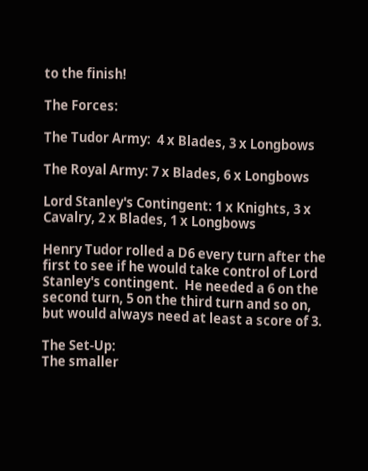to the finish!

The Forces:

The Tudor Army:  4 x Blades, 3 x Longbows

The Royal Army: 7 x Blades, 6 x Longbows

Lord Stanley's Contingent: 1 x Knights, 3 x Cavalry, 2 x Blades, 1 x Longbows

Henry Tudor rolled a D6 every turn after the first to see if he would take control of Lord Stanley's contingent.  He needed a 6 on the second turn, 5 on the third turn and so on, but would always need at least a score of 3.

The Set-Up:
The smaller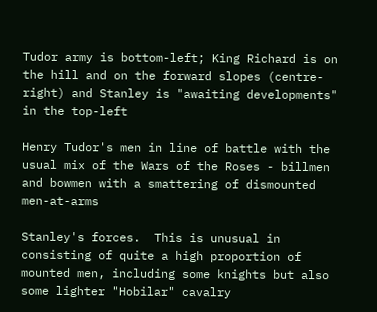Tudor army is bottom-left; King Richard is on the hill and on the forward slopes (centre-right) and Stanley is "awaiting developments" in the top-left

Henry Tudor's men in line of battle with the usual mix of the Wars of the Roses - billmen and bowmen with a smattering of dismounted men-at-arms

Stanley's forces.  This is unusual in consisting of quite a high proportion of mounted men, including some knights but also some lighter "Hobilar" cavalry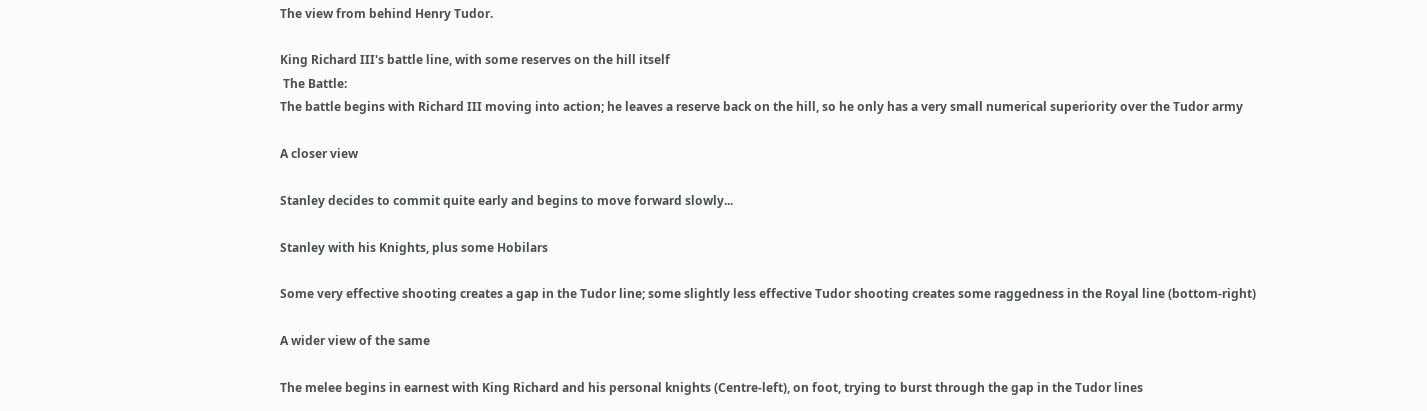The view from behind Henry Tudor.

King Richard III's battle line, with some reserves on the hill itself
 The Battle:
The battle begins with Richard III moving into action; he leaves a reserve back on the hill, so he only has a very small numerical superiority over the Tudor army

A closer view

Stanley decides to commit quite early and begins to move forward slowly...

Stanley with his Knights, plus some Hobilars

Some very effective shooting creates a gap in the Tudor line; some slightly less effective Tudor shooting creates some raggedness in the Royal line (bottom-right)

A wider view of the same

The melee begins in earnest with King Richard and his personal knights (Centre-left), on foot, trying to burst through the gap in the Tudor lines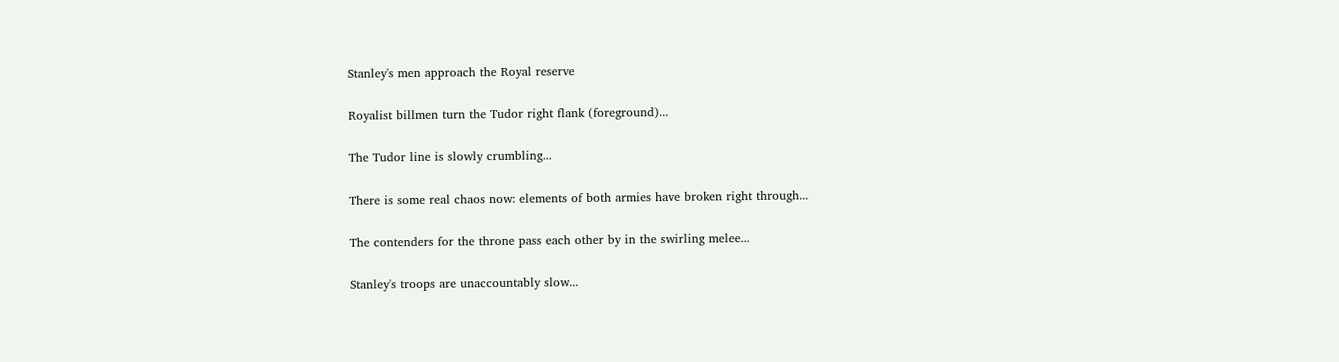Stanley's men approach the Royal reserve

Royalist billmen turn the Tudor right flank (foreground)...

The Tudor line is slowly crumbling...

There is some real chaos now: elements of both armies have broken right through...

The contenders for the throne pass each other by in the swirling melee...

Stanley's troops are unaccountably slow...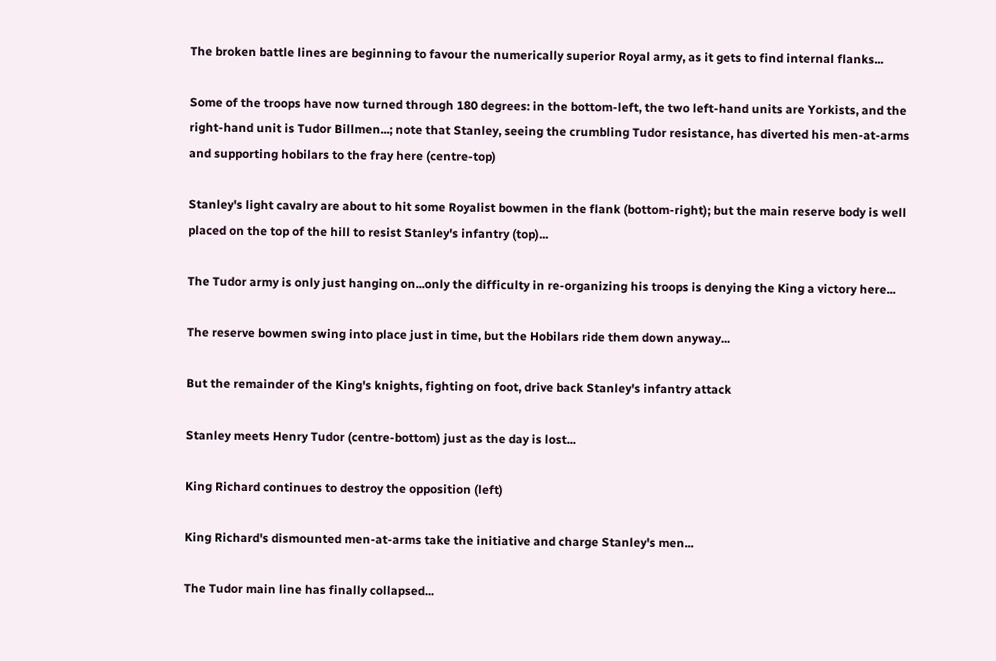The broken battle lines are beginning to favour the numerically superior Royal army, as it gets to find internal flanks...

Some of the troops have now turned through 180 degrees: in the bottom-left, the two left-hand units are Yorkists, and the right-hand unit is Tudor Billmen...; note that Stanley, seeing the crumbling Tudor resistance, has diverted his men-at-arms and supporting hobilars to the fray here (centre-top)

Stanley's light cavalry are about to hit some Royalist bowmen in the flank (bottom-right); but the main reserve body is well placed on the top of the hill to resist Stanley's infantry (top)...

The Tudor army is only just hanging on...only the difficulty in re-organizing his troops is denying the King a victory here...

The reserve bowmen swing into place just in time, but the Hobilars ride them down anyway...

But the remainder of the King's knights, fighting on foot, drive back Stanley's infantry attack

Stanley meets Henry Tudor (centre-bottom) just as the day is lost...

King Richard continues to destroy the opposition (left)

King Richard's dismounted men-at-arms take the initiative and charge Stanley's men...

The Tudor main line has finally collapsed...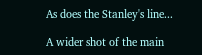As does the Stanley's line...

A wider shot of the main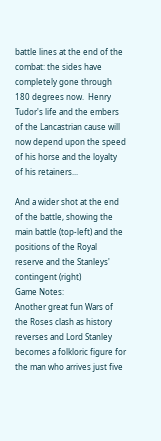battle lines at the end of the combat: the sides have completely gone through 180 degrees now.  Henry Tudor's life and the embers of the Lancastrian cause will now depend upon the speed of his horse and the loyalty of his retainers...

And a wider shot at the end of the battle, showing the main battle (top-left) and the positions of the Royal reserve and the Stanleys' contingent (right)
Game Notes:
Another great fun Wars of the Roses clash as history reverses and Lord Stanley becomes a folkloric figure for the man who arrives just five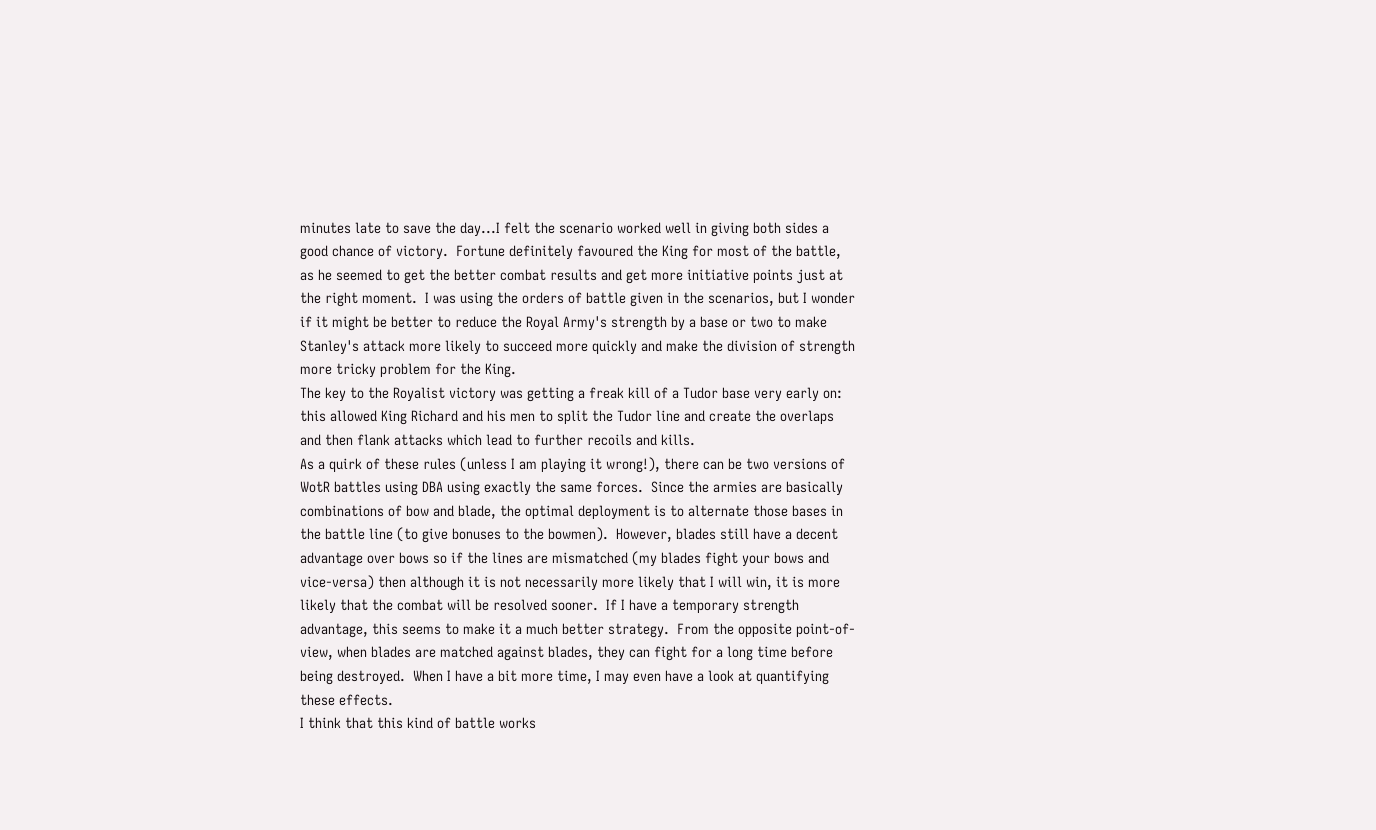minutes late to save the day...I felt the scenario worked well in giving both sides a good chance of victory.  Fortune definitely favoured the King for most of the battle, as he seemed to get the better combat results and get more initiative points just at the right moment.  I was using the orders of battle given in the scenarios, but I wonder if it might be better to reduce the Royal Army's strength by a base or two to make Stanley's attack more likely to succeed more quickly and make the division of strength  more tricky problem for the King.
The key to the Royalist victory was getting a freak kill of a Tudor base very early on: this allowed King Richard and his men to split the Tudor line and create the overlaps and then flank attacks which lead to further recoils and kills.
As a quirk of these rules (unless I am playing it wrong!), there can be two versions of WotR battles using DBA using exactly the same forces.  Since the armies are basically combinations of bow and blade, the optimal deployment is to alternate those bases in the battle line (to give bonuses to the bowmen).  However, blades still have a decent advantage over bows so if the lines are mismatched (my blades fight your bows and vice-versa) then although it is not necessarily more likely that I will win, it is more likely that the combat will be resolved sooner.  If I have a temporary strength advantage, this seems to make it a much better strategy.  From the opposite point-of-view, when blades are matched against blades, they can fight for a long time before being destroyed.  When I have a bit more time, I may even have a look at quantifying these effects.
I think that this kind of battle works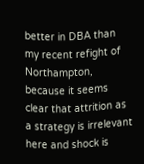better in DBA than my recent refight of Northampton, because it seems clear that attrition as a strategy is irrelevant here and shock is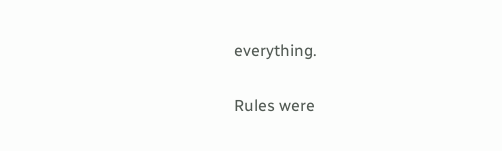everything.

Rules were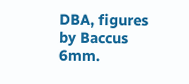DBA, figures by Baccus 6mm.